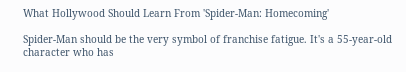What Hollywood Should Learn From 'Spider-Man: Homecoming'

Spider-Man should be the very symbol of franchise fatigue. It's a 55-year-old character who has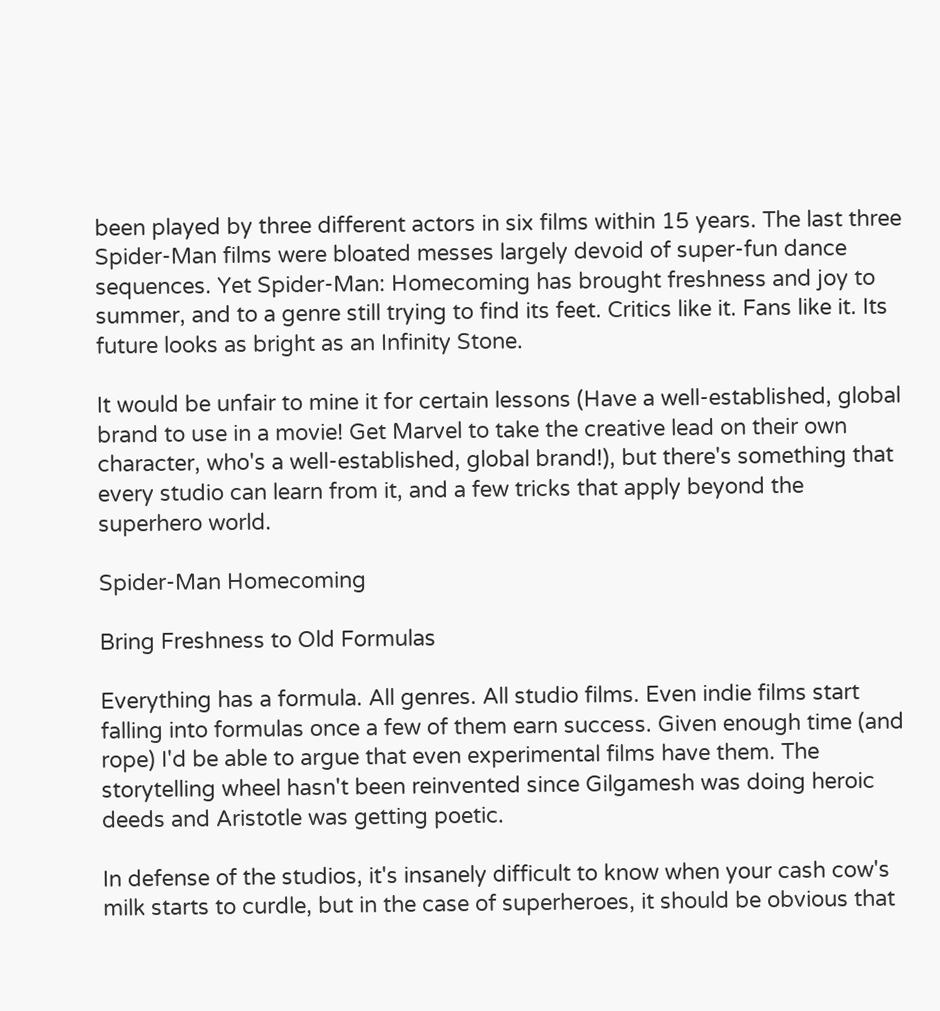been played by three different actors in six films within 15 years. The last three Spider-Man films were bloated messes largely devoid of super-fun dance sequences. Yet Spider-Man: Homecoming has brought freshness and joy to summer, and to a genre still trying to find its feet. Critics like it. Fans like it. Its future looks as bright as an Infinity Stone.

It would be unfair to mine it for certain lessons (Have a well-established, global brand to use in a movie! Get Marvel to take the creative lead on their own character, who's a well-established, global brand!), but there's something that every studio can learn from it, and a few tricks that apply beyond the superhero world.

Spider-Man Homecoming

Bring Freshness to Old Formulas

Everything has a formula. All genres. All studio films. Even indie films start falling into formulas once a few of them earn success. Given enough time (and rope) I'd be able to argue that even experimental films have them. The storytelling wheel hasn't been reinvented since Gilgamesh was doing heroic deeds and Aristotle was getting poetic.

In defense of the studios, it's insanely difficult to know when your cash cow's milk starts to curdle, but in the case of superheroes, it should be obvious that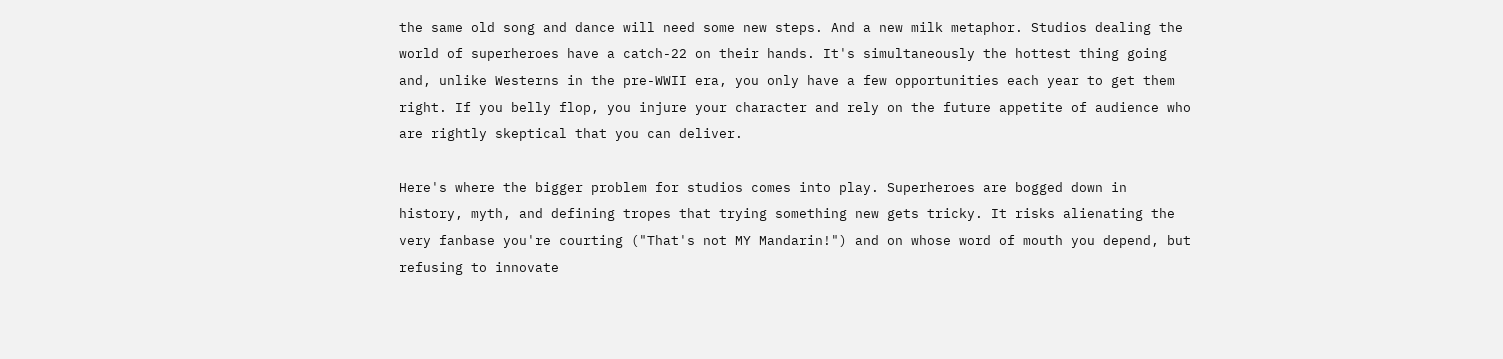the same old song and dance will need some new steps. And a new milk metaphor. Studios dealing the world of superheroes have a catch-22 on their hands. It's simultaneously the hottest thing going and, unlike Westerns in the pre-WWII era, you only have a few opportunities each year to get them right. If you belly flop, you injure your character and rely on the future appetite of audience who are rightly skeptical that you can deliver.

Here's where the bigger problem for studios comes into play. Superheroes are bogged down in history, myth, and defining tropes that trying something new gets tricky. It risks alienating the very fanbase you're courting ("That's not MY Mandarin!") and on whose word of mouth you depend, but refusing to innovate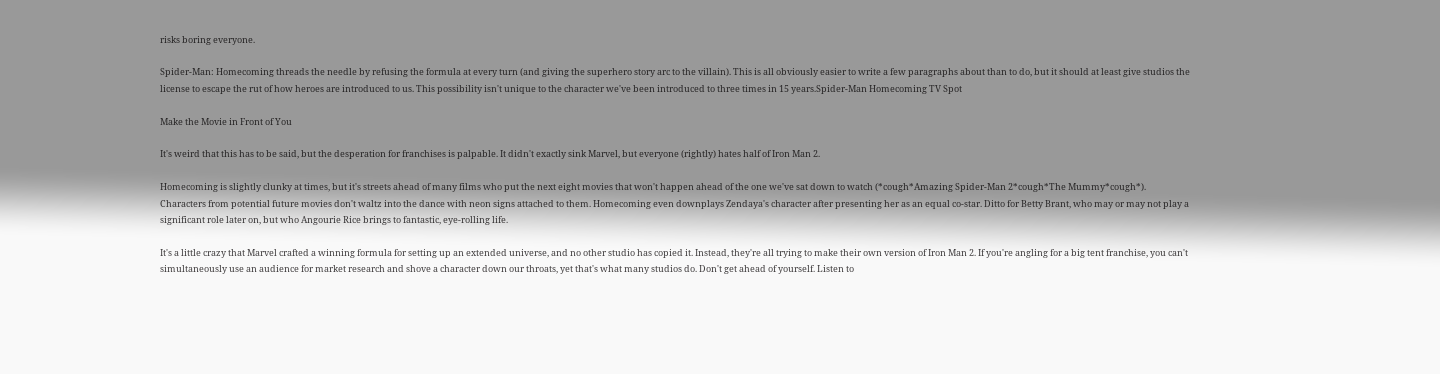risks boring everyone.

Spider-Man: Homecoming threads the needle by refusing the formula at every turn (and giving the superhero story arc to the villain). This is all obviously easier to write a few paragraphs about than to do, but it should at least give studios the license to escape the rut of how heroes are introduced to us. This possibility isn't unique to the character we've been introduced to three times in 15 years.Spider-Man Homecoming TV Spot

Make the Movie in Front of You

It's weird that this has to be said, but the desperation for franchises is palpable. It didn't exactly sink Marvel, but everyone (rightly) hates half of Iron Man 2.

Homecoming is slightly clunky at times, but it's streets ahead of many films who put the next eight movies that won't happen ahead of the one we've sat down to watch (*cough*Amazing Spider-Man 2*cough*The Mummy*cough*). Characters from potential future movies don't waltz into the dance with neon signs attached to them. Homecoming even downplays Zendaya's character after presenting her as an equal co-star. Ditto for Betty Brant, who may or may not play a significant role later on, but who Angourie Rice brings to fantastic, eye-rolling life.

It's a little crazy that Marvel crafted a winning formula for setting up an extended universe, and no other studio has copied it. Instead, they're all trying to make their own version of Iron Man 2. If you're angling for a big tent franchise, you can't simultaneously use an audience for market research and shove a character down our throats, yet that's what many studios do. Don't get ahead of yourself. Listen to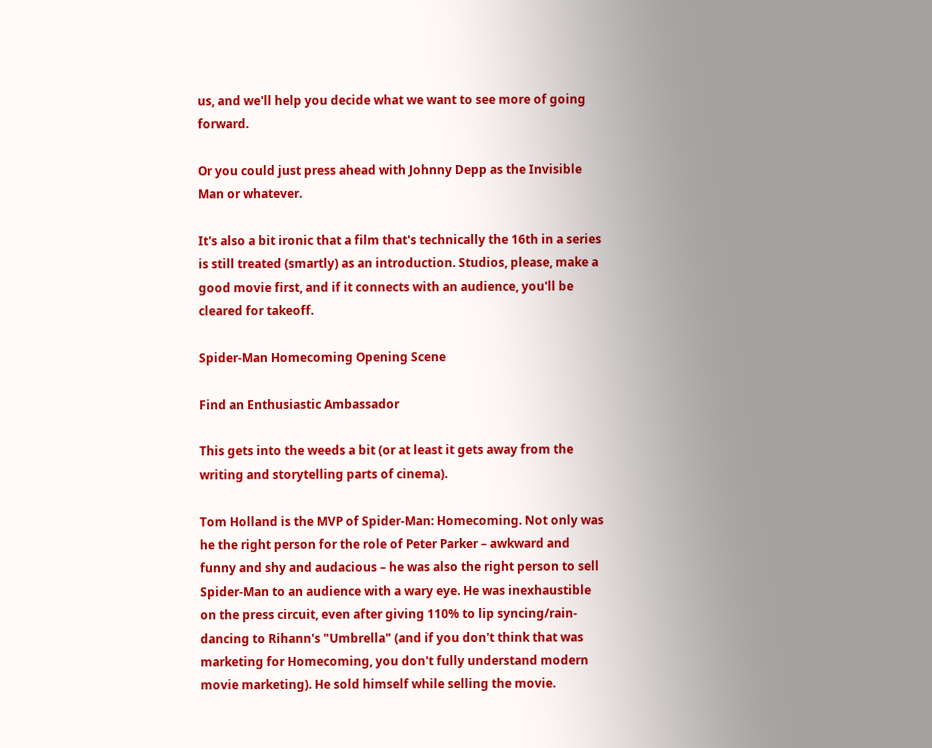us, and we'll help you decide what we want to see more of going forward.

Or you could just press ahead with Johnny Depp as the Invisible Man or whatever.

It's also a bit ironic that a film that's technically the 16th in a series is still treated (smartly) as an introduction. Studios, please, make a good movie first, and if it connects with an audience, you'll be cleared for takeoff.

Spider-Man Homecoming Opening Scene

Find an Enthusiastic Ambassador

This gets into the weeds a bit (or at least it gets away from the writing and storytelling parts of cinema).

Tom Holland is the MVP of Spider-Man: Homecoming. Not only was he the right person for the role of Peter Parker – awkward and funny and shy and audacious – he was also the right person to sell Spider-Man to an audience with a wary eye. He was inexhaustible on the press circuit, even after giving 110% to lip syncing/rain-dancing to Rihann's "Umbrella" (and if you don't think that was marketing for Homecoming, you don't fully understand modern movie marketing). He sold himself while selling the movie.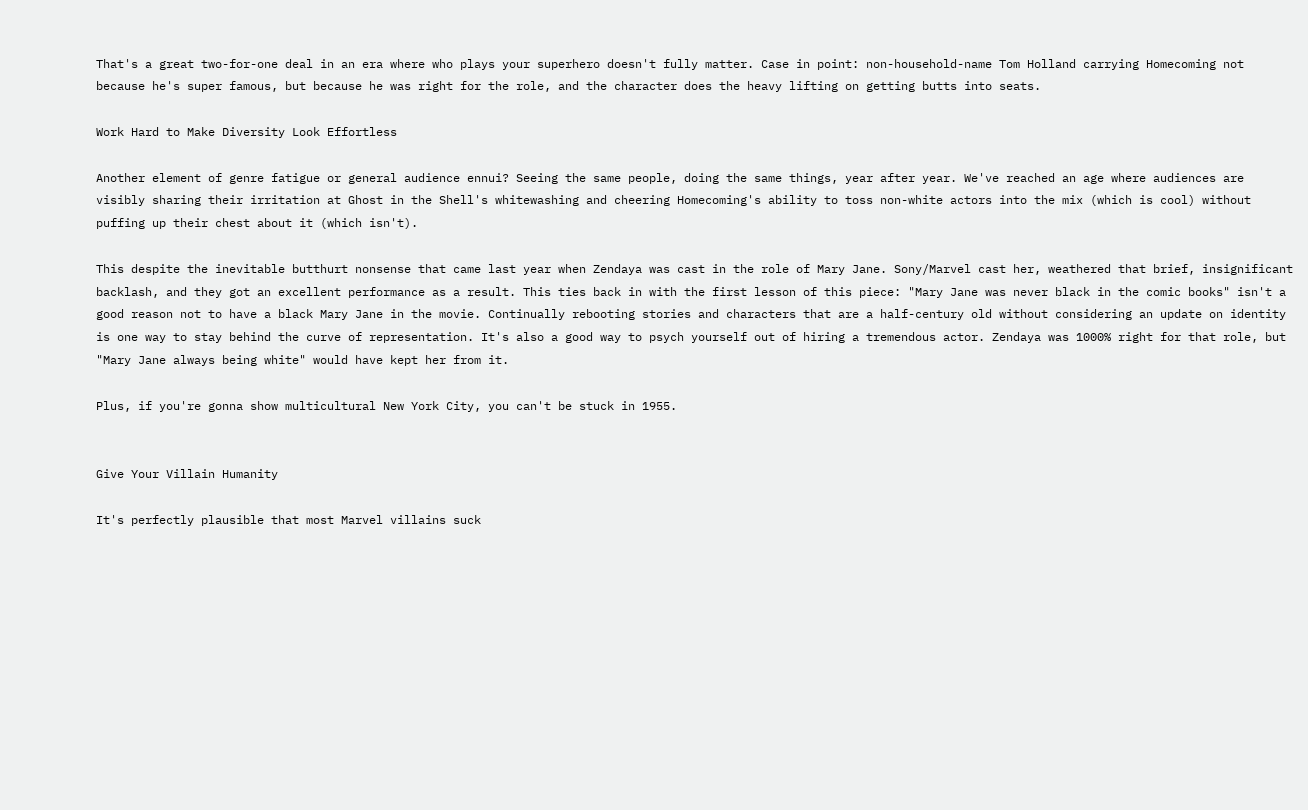That's a great two-for-one deal in an era where who plays your superhero doesn't fully matter. Case in point: non-household-name Tom Holland carrying Homecoming not because he's super famous, but because he was right for the role, and the character does the heavy lifting on getting butts into seats.

Work Hard to Make Diversity Look Effortless

Another element of genre fatigue or general audience ennui? Seeing the same people, doing the same things, year after year. We've reached an age where audiences are visibly sharing their irritation at Ghost in the Shell's whitewashing and cheering Homecoming's ability to toss non-white actors into the mix (which is cool) without puffing up their chest about it (which isn't).

This despite the inevitable butthurt nonsense that came last year when Zendaya was cast in the role of Mary Jane. Sony/Marvel cast her, weathered that brief, insignificant backlash, and they got an excellent performance as a result. This ties back in with the first lesson of this piece: "Mary Jane was never black in the comic books" isn't a good reason not to have a black Mary Jane in the movie. Continually rebooting stories and characters that are a half-century old without considering an update on identity is one way to stay behind the curve of representation. It's also a good way to psych yourself out of hiring a tremendous actor. Zendaya was 1000% right for that role, but "Mary Jane always being white" would have kept her from it.

Plus, if you're gonna show multicultural New York City, you can't be stuck in 1955.


Give Your Villain Humanity

It's perfectly plausible that most Marvel villains suck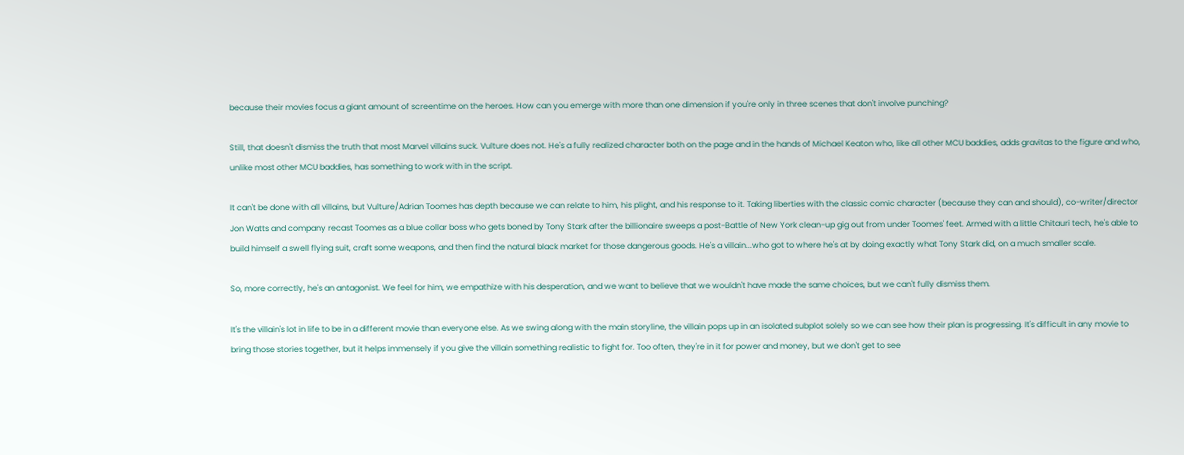because their movies focus a giant amount of screentime on the heroes. How can you emerge with more than one dimension if you're only in three scenes that don't involve punching?

Still, that doesn't dismiss the truth that most Marvel villains suck. Vulture does not. He's a fully realized character both on the page and in the hands of Michael Keaton who, like all other MCU baddies, adds gravitas to the figure and who, unlike most other MCU baddies, has something to work with in the script.

It can't be done with all villains, but Vulture/Adrian Toomes has depth because we can relate to him, his plight, and his response to it. Taking liberties with the classic comic character (because they can and should), co-writer/director Jon Watts and company recast Toomes as a blue collar boss who gets boned by Tony Stark after the billionaire sweeps a post-Battle of New York clean-up gig out from under Toomes' feet. Armed with a little Chitauri tech, he's able to build himself a swell flying suit, craft some weapons, and then find the natural black market for those dangerous goods. He's a villain...who got to where he's at by doing exactly what Tony Stark did, on a much smaller scale.

So, more correctly, he's an antagonist. We feel for him, we empathize with his desperation, and we want to believe that we wouldn't have made the same choices, but we can't fully dismiss them.

It's the villain's lot in life to be in a different movie than everyone else. As we swing along with the main storyline, the villain pops up in an isolated subplot solely so we can see how their plan is progressing. It's difficult in any movie to bring those stories together, but it helps immensely if you give the villain something realistic to fight for. Too often, they're in it for power and money, but we don't get to see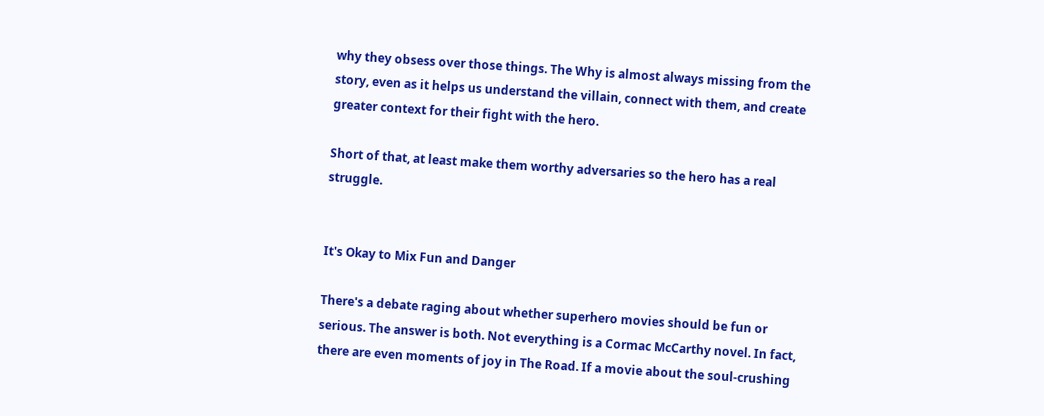why they obsess over those things. The Why is almost always missing from the story, even as it helps us understand the villain, connect with them, and create greater context for their fight with the hero.

Short of that, at least make them worthy adversaries so the hero has a real struggle.


It's Okay to Mix Fun and Danger

There's a debate raging about whether superhero movies should be fun or serious. The answer is both. Not everything is a Cormac McCarthy novel. In fact, there are even moments of joy in The Road. If a movie about the soul-crushing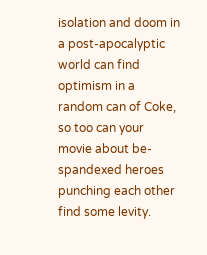isolation and doom in a post-apocalyptic world can find optimism in a random can of Coke, so too can your movie about be-spandexed heroes punching each other find some levity.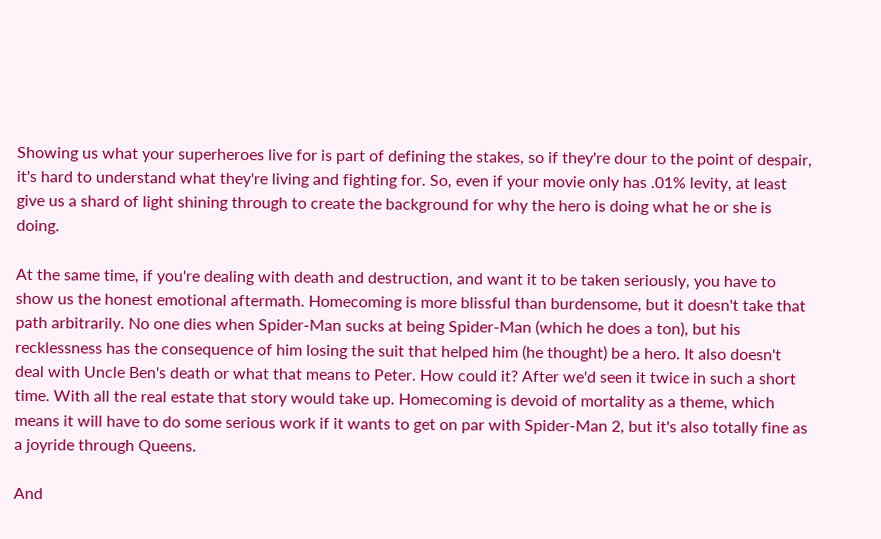Showing us what your superheroes live for is part of defining the stakes, so if they're dour to the point of despair, it's hard to understand what they're living and fighting for. So, even if your movie only has .01% levity, at least give us a shard of light shining through to create the background for why the hero is doing what he or she is doing.

At the same time, if you're dealing with death and destruction, and want it to be taken seriously, you have to show us the honest emotional aftermath. Homecoming is more blissful than burdensome, but it doesn't take that path arbitrarily. No one dies when Spider-Man sucks at being Spider-Man (which he does a ton), but his recklessness has the consequence of him losing the suit that helped him (he thought) be a hero. It also doesn't deal with Uncle Ben's death or what that means to Peter. How could it? After we'd seen it twice in such a short time. With all the real estate that story would take up. Homecoming is devoid of mortality as a theme, which means it will have to do some serious work if it wants to get on par with Spider-Man 2, but it's also totally fine as a joyride through Queens.

And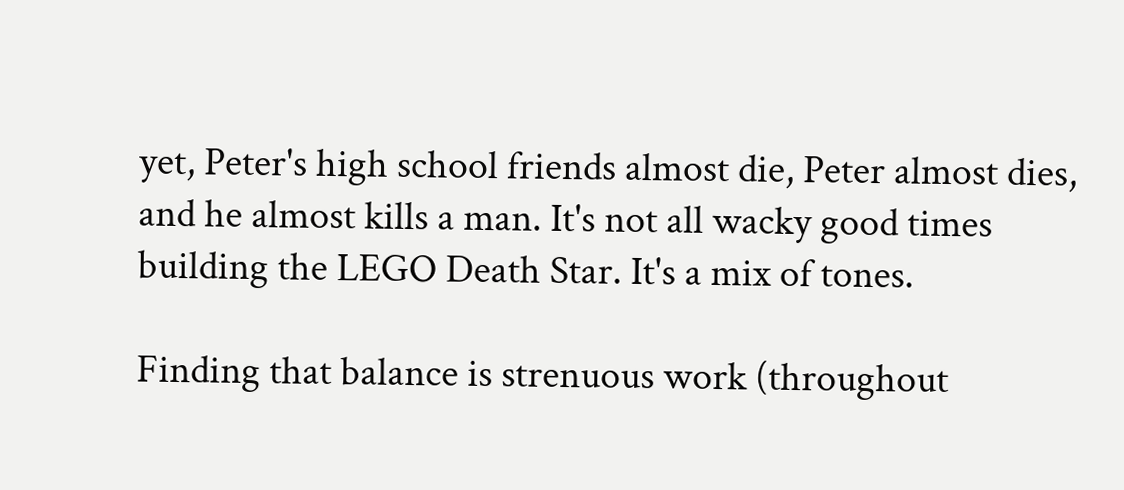yet, Peter's high school friends almost die, Peter almost dies, and he almost kills a man. It's not all wacky good times building the LEGO Death Star. It's a mix of tones.

Finding that balance is strenuous work (throughout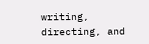writing, directing, and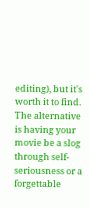editing), but it's worth it to find. The alternative is having your movie be a slog through self-seriousness or a forgettable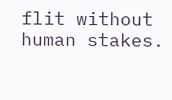flit without human stakes.